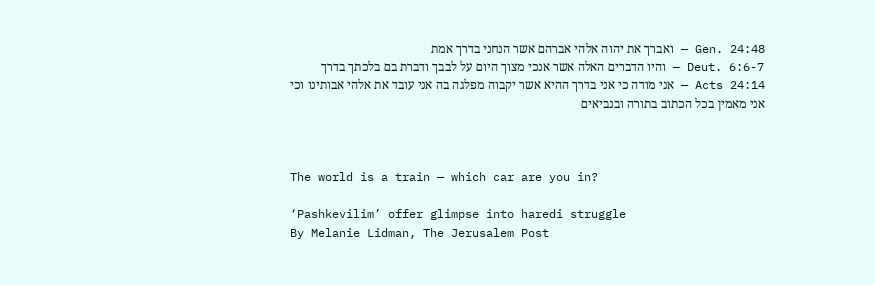Gen. 24:48 — ואברך את יהוה אלהי אברהם אשר הנחני בדרך אמת
Deut. 6:6-7 — והיו הדברים האלה אשר אנכי מצוך היום על לבבך ודברת בם בלכתך בדרך
Acts 24:14 — אני מודה כי אני בדרך ההיא אשר יקבוה מפלגה בה אני עובד את אלהי אבותינו וכי אני מאמין בכל הכתוב בתורה ובנביאים



The world is a train — which car are you in?

‘Pashkevilim’ offer glimpse into haredi struggle
By Melanie Lidman, The Jerusalem Post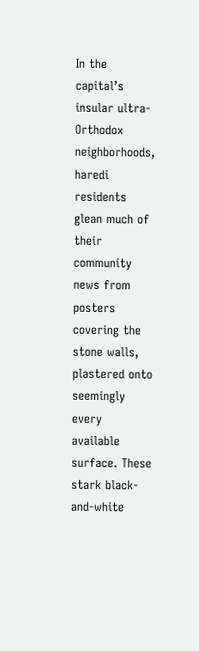In the capital’s insular ultra-Orthodox neighborhoods, haredi residents glean much of their community news from posters covering the stone walls, plastered onto seemingly every available surface. These stark black-and-white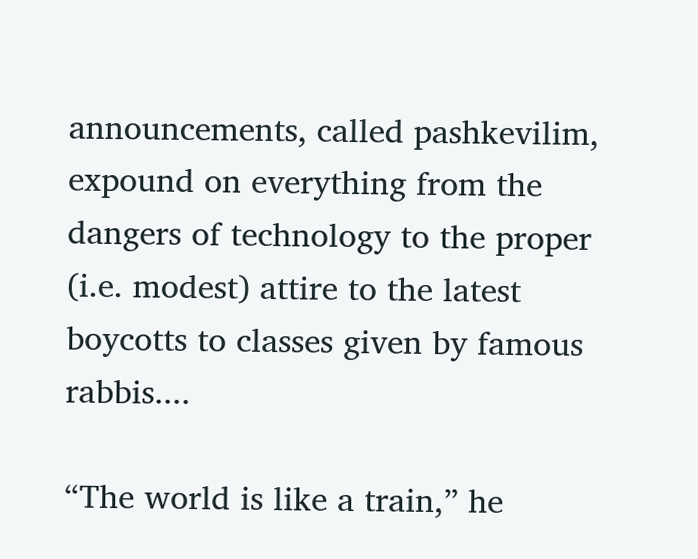announcements, called pashkevilim, expound on everything from the dangers of technology to the proper (i.e. modest) attire to the latest boycotts to classes given by famous rabbis....

“The world is like a train,” he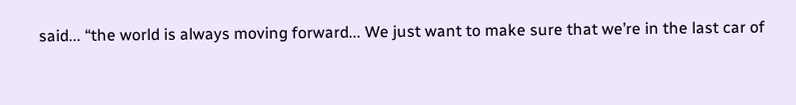said... “the world is always moving forward... We just want to make sure that we’re in the last car of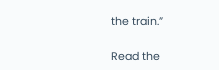the train.”

Read the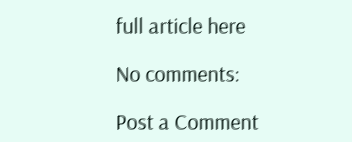full article here

No comments:

Post a Comment